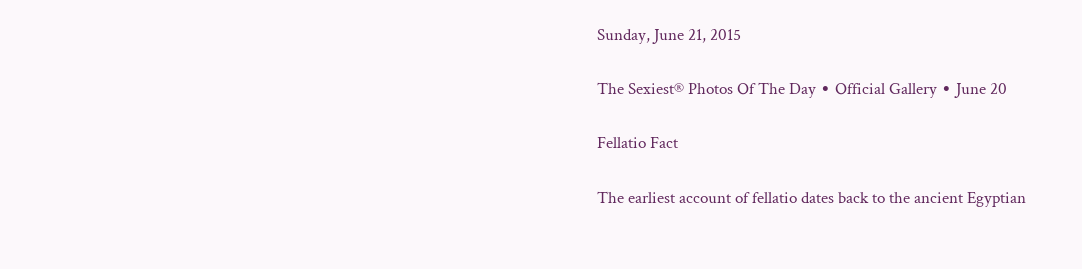Sunday, June 21, 2015

The Sexiest® Photos Of The Day ∙ Official Gallery ∙ June 20

Fellatio Fact

The earliest account of fellatio dates back to the ancient Egyptian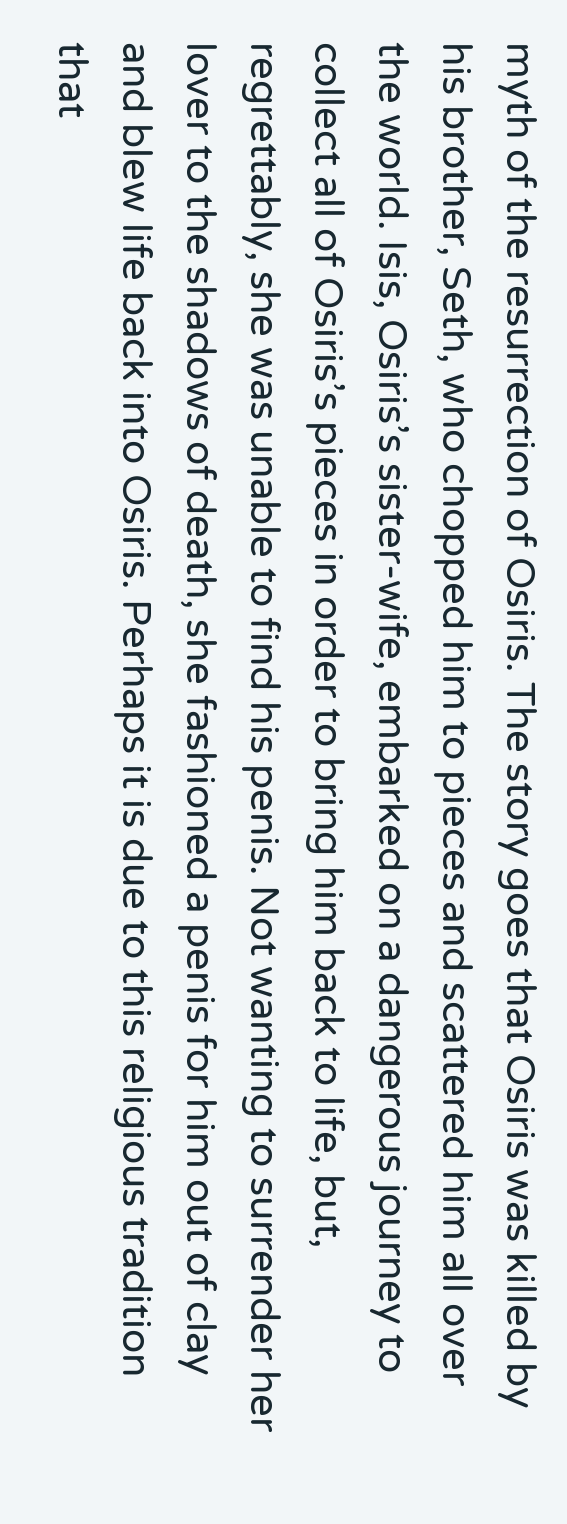myth of the resurrection of Osiris. The story goes that Osiris was killed by his brother, Seth, who chopped him to pieces and scattered him all over the world. Isis, Osiris’s sister-wife, embarked on a dangerous journey to collect all of Osiris’s pieces in order to bring him back to life, but, regrettably, she was unable to find his penis. Not wanting to surrender her lover to the shadows of death, she fashioned a penis for him out of clay and blew life back into Osiris. Perhaps it is due to this religious tradition that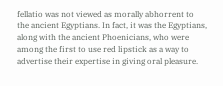fellatio was not viewed as morally abhorrent to the ancient Egyptians. In fact, it was the Egyptians, along with the ancient Phoenicians, who were among the first to use red lipstick as a way to advertise their expertise in giving oral pleasure.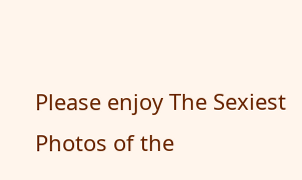Please enjoy The Sexiest Photos of the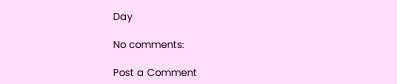Day

No comments:

Post a Comment